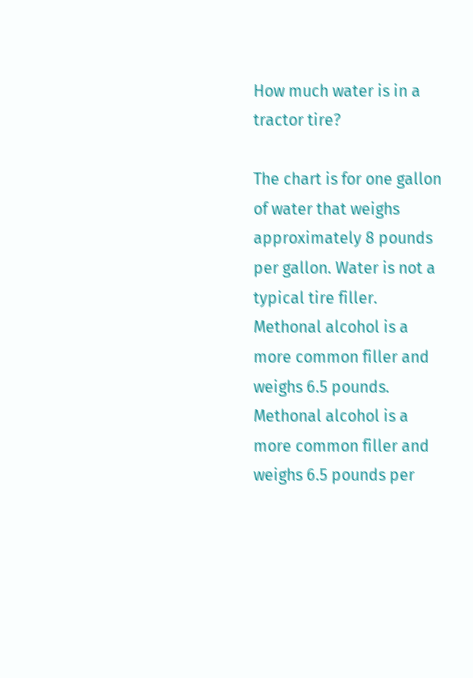How much water is in a tractor tire?

The chart is for one gallon of water that weighs approximately 8 pounds per gallon. Water is not a typical tire filler. Methonal alcohol is a more common filler and weighs 6.5 pounds. Methonal alcohol is a more common filler and weighs 6.5 pounds per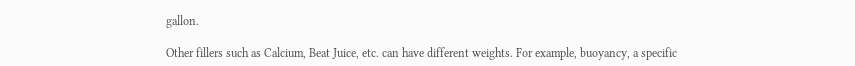gallon.

Other fillers such as Calcium, Beat Juice, etc. can have different weights. For example, buoyancy, a specific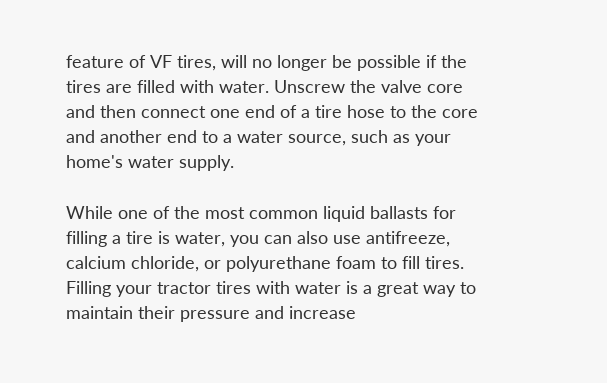feature of VF tires, will no longer be possible if the tires are filled with water. Unscrew the valve core and then connect one end of a tire hose to the core and another end to a water source, such as your home's water supply.

While one of the most common liquid ballasts for filling a tire is water, you can also use antifreeze, calcium chloride, or polyurethane foam to fill tires. Filling your tractor tires with water is a great way to maintain their pressure and increase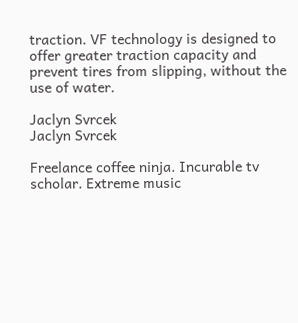traction. VF technology is designed to offer greater traction capacity and prevent tires from slipping, without the use of water.

Jaclyn Svrcek
Jaclyn Svrcek

Freelance coffee ninja. Incurable tv scholar. Extreme music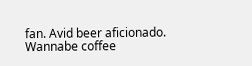fan. Avid beer aficionado. Wannabe coffee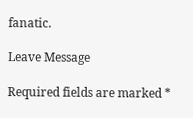fanatic.

Leave Message

Required fields are marked *